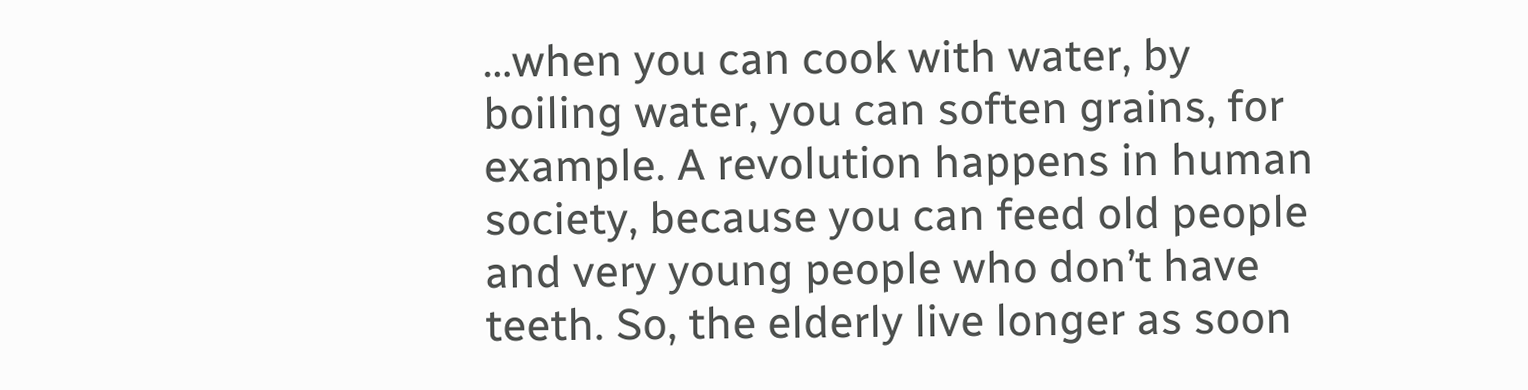…when you can cook with water, by boiling water, you can soften grains, for example. A revolution happens in human society, because you can feed old people and very young people who don’t have teeth. So, the elderly live longer as soon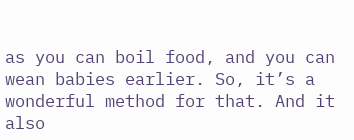as you can boil food, and you can wean babies earlier. So, it’s a wonderful method for that. And it also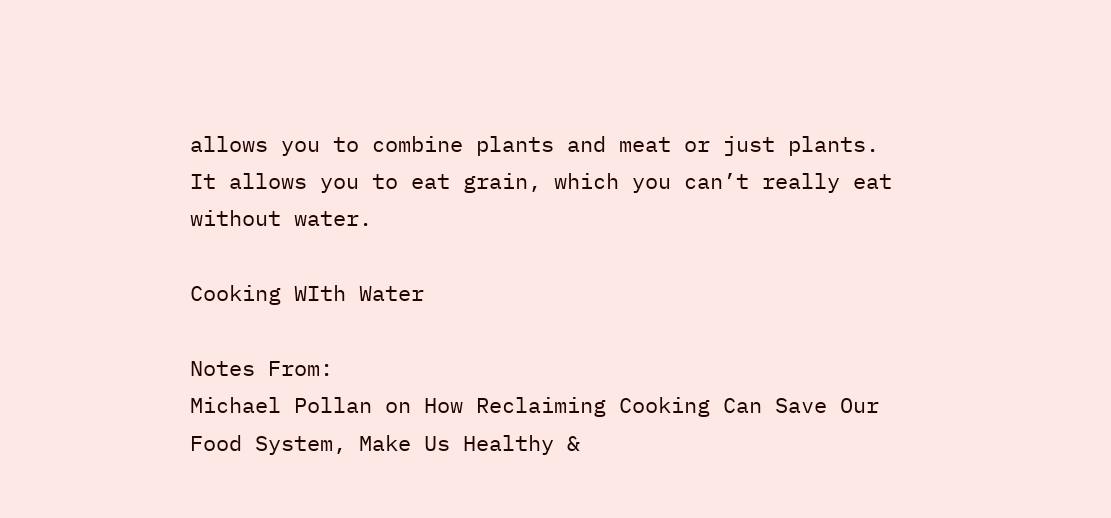allows you to combine plants and meat or just plants. It allows you to eat grain, which you can’t really eat without water.

Cooking WIth Water

Notes From:
Michael Pollan on How Reclaiming Cooking Can Save Our Food System, Make Us Healthy &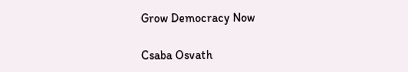Grow Democracy Now

Csaba Osvath